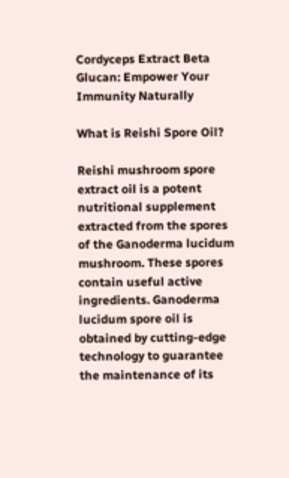Cordyceps Extract Beta Glucan: Empower Your Immunity Naturally

What is Reishi Spore Oil?

Reishi mushroom spore extract oil is a potent nutritional supplement extracted from the spores of the Ganoderma lucidum mushroom. These spores contain useful active ingredients. Ganoderma lucidum spore oil is obtained by cutting-edge technology to guarantee the maintenance of its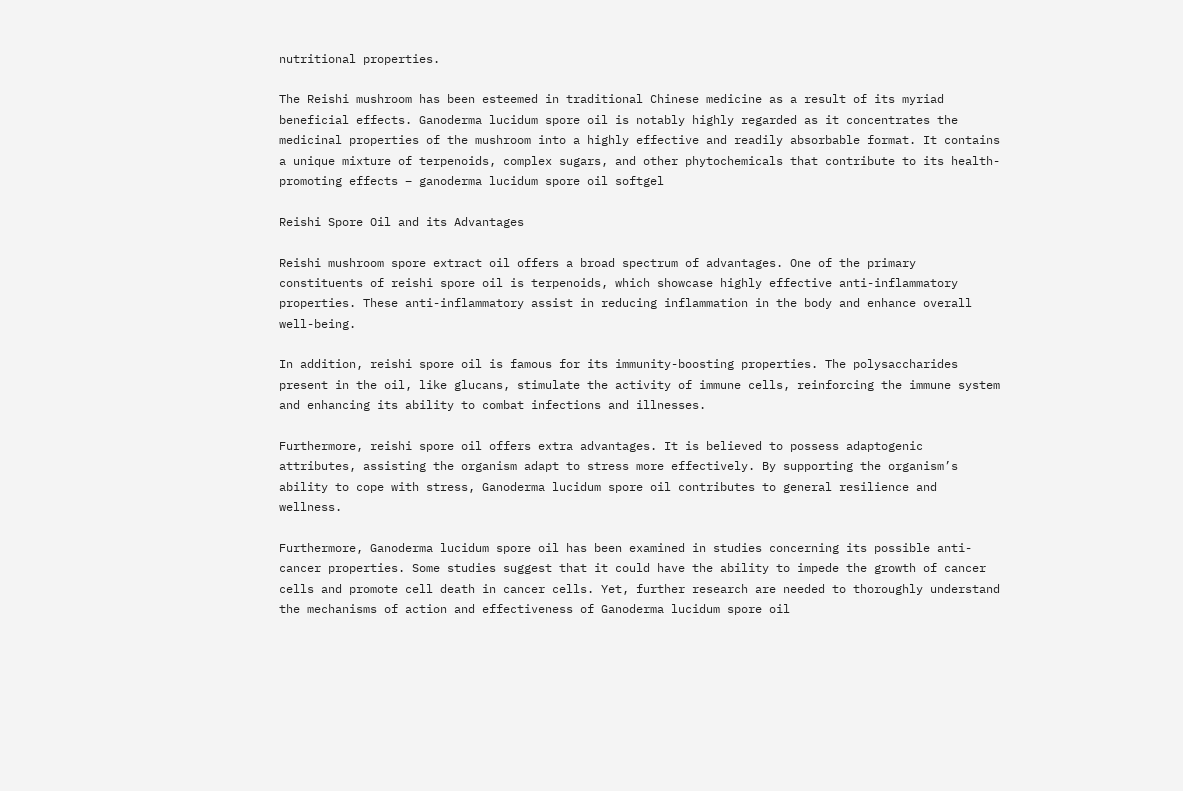nutritional properties.

The Reishi mushroom has been esteemed in traditional Chinese medicine as a result of its myriad beneficial effects. Ganoderma lucidum spore oil is notably highly regarded as it concentrates the medicinal properties of the mushroom into a highly effective and readily absorbable format. It contains a unique mixture of terpenoids, complex sugars, and other phytochemicals that contribute to its health-promoting effects – ganoderma lucidum spore oil softgel

Reishi Spore Oil and its Advantages

Reishi mushroom spore extract oil offers a broad spectrum of advantages. One of the primary constituents of reishi spore oil is terpenoids, which showcase highly effective anti-inflammatory properties. These anti-inflammatory assist in reducing inflammation in the body and enhance overall well-being.

In addition, reishi spore oil is famous for its immunity-boosting properties. The polysaccharides present in the oil, like glucans, stimulate the activity of immune cells, reinforcing the immune system and enhancing its ability to combat infections and illnesses.

Furthermore, reishi spore oil offers extra advantages. It is believed to possess adaptogenic attributes, assisting the organism adapt to stress more effectively. By supporting the organism’s ability to cope with stress, Ganoderma lucidum spore oil contributes to general resilience and wellness.

Furthermore, Ganoderma lucidum spore oil has been examined in studies concerning its possible anti-cancer properties. Some studies suggest that it could have the ability to impede the growth of cancer cells and promote cell death in cancer cells. Yet, further research are needed to thoroughly understand the mechanisms of action and effectiveness of Ganoderma lucidum spore oil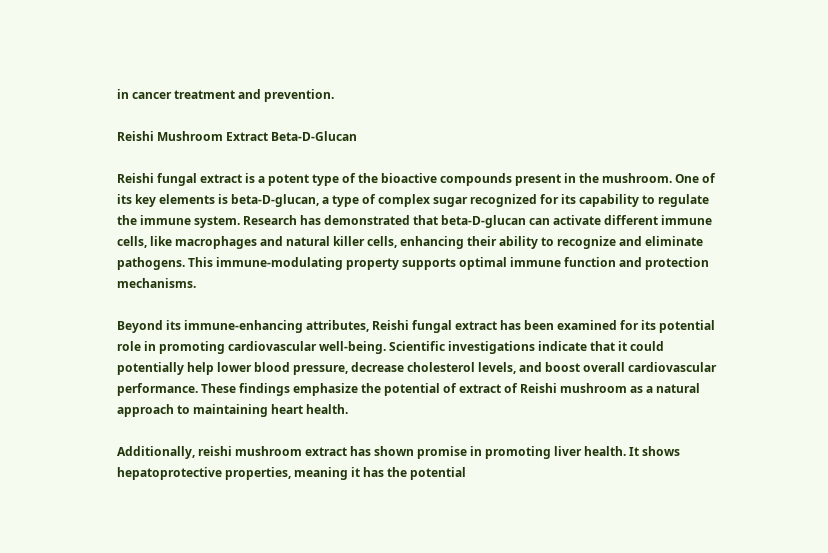in cancer treatment and prevention.

Reishi Mushroom Extract Beta-D-Glucan

Reishi fungal extract is a potent type of the bioactive compounds present in the mushroom. One of its key elements is beta-D-glucan, a type of complex sugar recognized for its capability to regulate the immune system. Research has demonstrated that beta-D-glucan can activate different immune cells, like macrophages and natural killer cells, enhancing their ability to recognize and eliminate pathogens. This immune-modulating property supports optimal immune function and protection mechanisms.

Beyond its immune-enhancing attributes, Reishi fungal extract has been examined for its potential role in promoting cardiovascular well-being. Scientific investigations indicate that it could potentially help lower blood pressure, decrease cholesterol levels, and boost overall cardiovascular performance. These findings emphasize the potential of extract of Reishi mushroom as a natural approach to maintaining heart health.

Additionally, reishi mushroom extract has shown promise in promoting liver health. It shows hepatoprotective properties, meaning it has the potential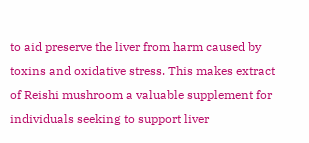to aid preserve the liver from harm caused by toxins and oxidative stress. This makes extract of Reishi mushroom a valuable supplement for individuals seeking to support liver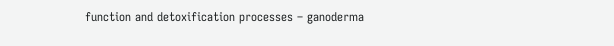function and detoxification processes – ganoderma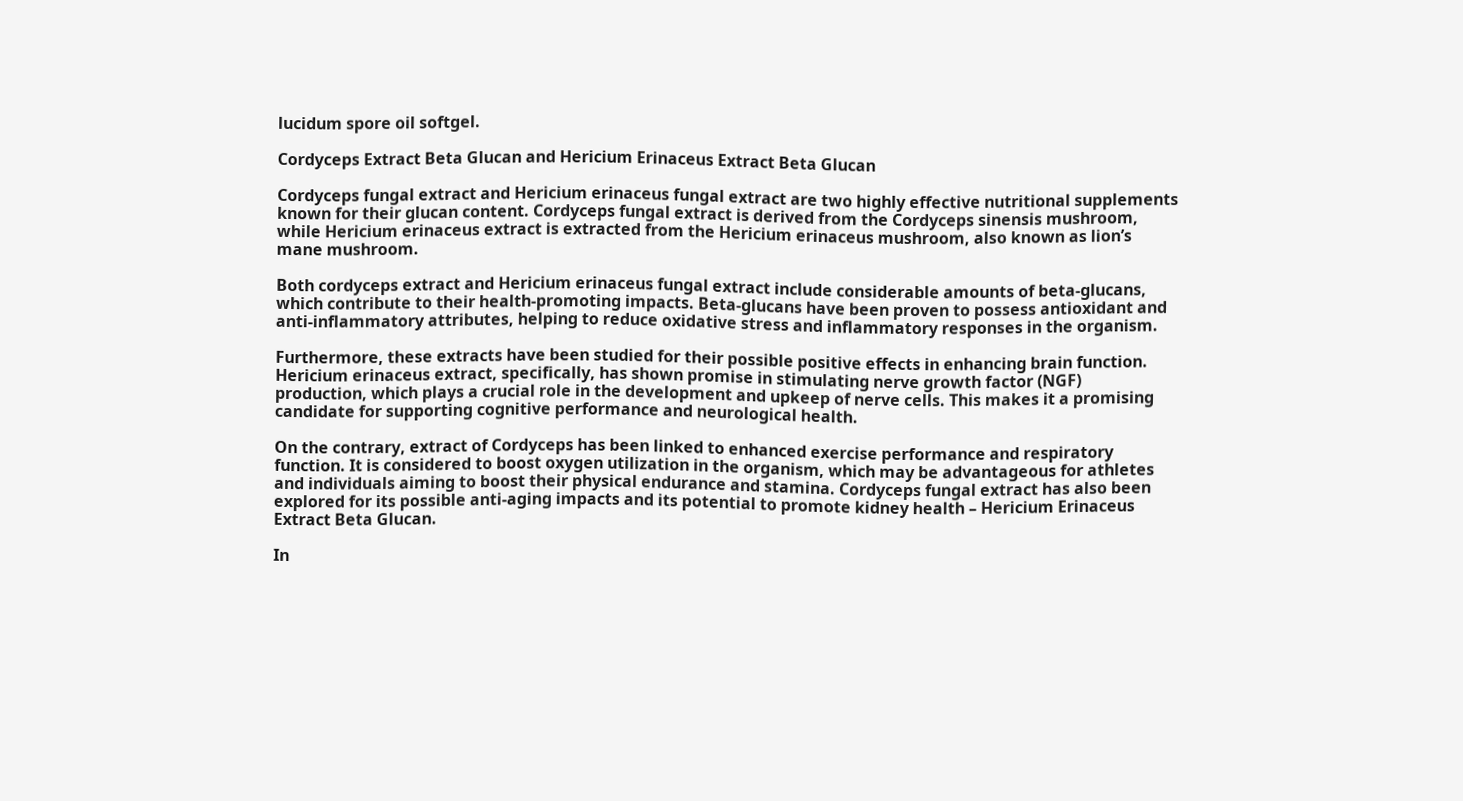lucidum spore oil softgel.

Cordyceps Extract Beta Glucan and Hericium Erinaceus Extract Beta Glucan

Cordyceps fungal extract and Hericium erinaceus fungal extract are two highly effective nutritional supplements known for their glucan content. Cordyceps fungal extract is derived from the Cordyceps sinensis mushroom, while Hericium erinaceus extract is extracted from the Hericium erinaceus mushroom, also known as lion’s mane mushroom.

Both cordyceps extract and Hericium erinaceus fungal extract include considerable amounts of beta-glucans, which contribute to their health-promoting impacts. Beta-glucans have been proven to possess antioxidant and anti-inflammatory attributes, helping to reduce oxidative stress and inflammatory responses in the organism.

Furthermore, these extracts have been studied for their possible positive effects in enhancing brain function. Hericium erinaceus extract, specifically, has shown promise in stimulating nerve growth factor (NGF) production, which plays a crucial role in the development and upkeep of nerve cells. This makes it a promising candidate for supporting cognitive performance and neurological health.

On the contrary, extract of Cordyceps has been linked to enhanced exercise performance and respiratory function. It is considered to boost oxygen utilization in the organism, which may be advantageous for athletes and individuals aiming to boost their physical endurance and stamina. Cordyceps fungal extract has also been explored for its possible anti-aging impacts and its potential to promote kidney health – Hericium Erinaceus Extract Beta Glucan.

In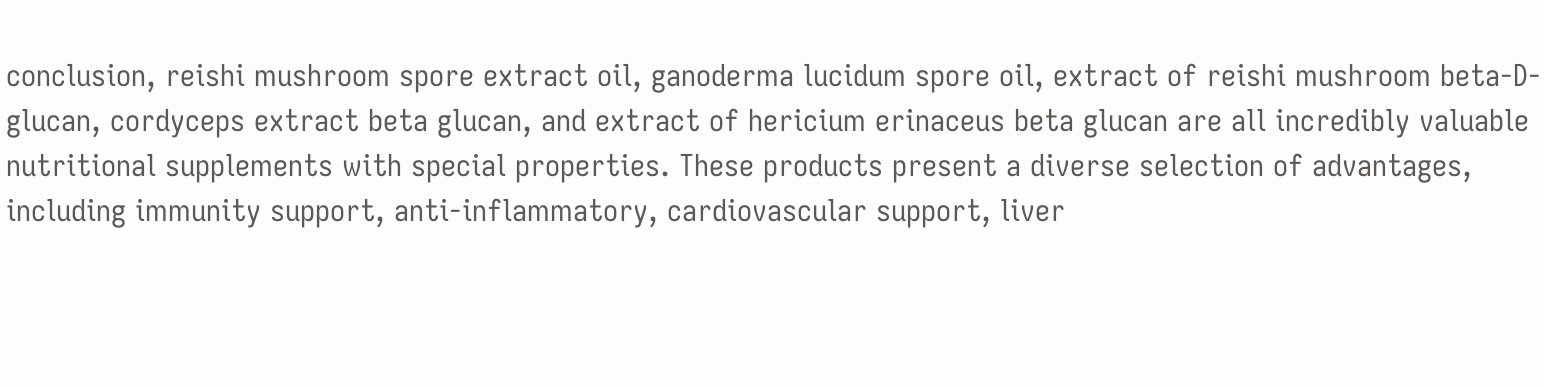conclusion, reishi mushroom spore extract oil, ganoderma lucidum spore oil, extract of reishi mushroom beta-D-glucan, cordyceps extract beta glucan, and extract of hericium erinaceus beta glucan are all incredibly valuable nutritional supplements with special properties. These products present a diverse selection of advantages, including immunity support, anti-inflammatory, cardiovascular support, liver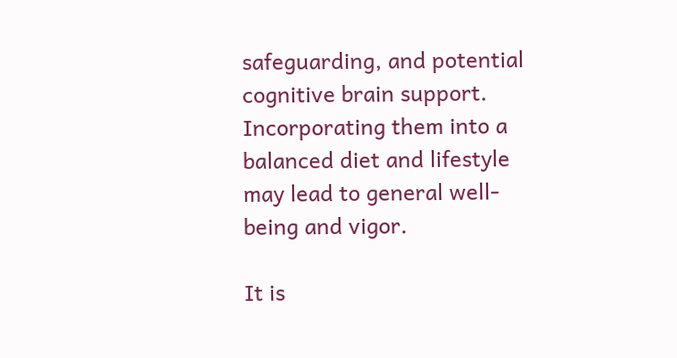safeguarding, and potential cognitive brain support. Incorporating them into a balanced diet and lifestyle may lead to general well-being and vigor.

It is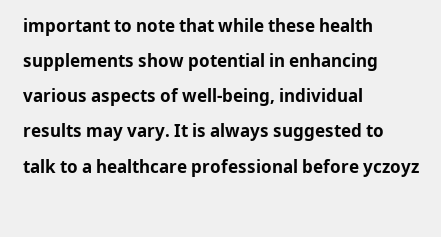important to note that while these health supplements show potential in enhancing various aspects of well-being, individual results may vary. It is always suggested to talk to a healthcare professional before yczoyz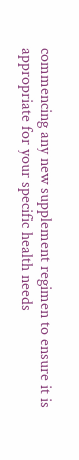commencing any new supplement regimen to ensure it is appropriate for your specific health needs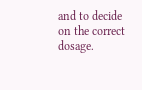and to decide on the correct dosage.